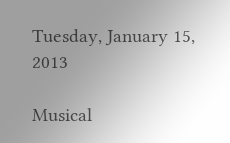Tuesday, January 15, 2013

Musical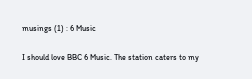musings (1) : 6 Music

I should love BBC 6 Music. The station caters to my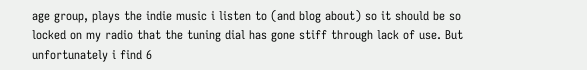age group, plays the indie music i listen to (and blog about) so it should be so locked on my radio that the tuning dial has gone stiff through lack of use. But unfortunately i find 6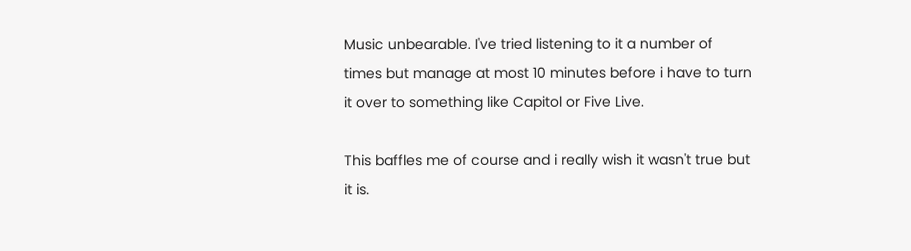Music unbearable. I've tried listening to it a number of times but manage at most 10 minutes before i have to turn it over to something like Capitol or Five Live.

This baffles me of course and i really wish it wasn't true but it is.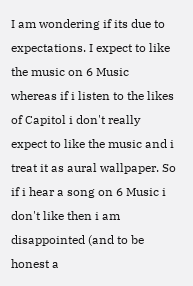I am wondering if its due to expectations. I expect to like the music on 6 Music whereas if i listen to the likes of Capitol i don't really expect to like the music and i treat it as aural wallpaper. So if i hear a song on 6 Music i don't like then i am disappointed (and to be honest a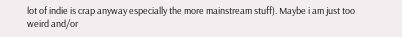lot of indie is crap anyway especially the more mainstream stuff). Maybe i am just too weird and/or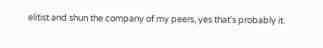elitist and shun the company of my peers, yes that's probably it.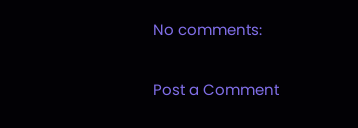No comments:

Post a Comment